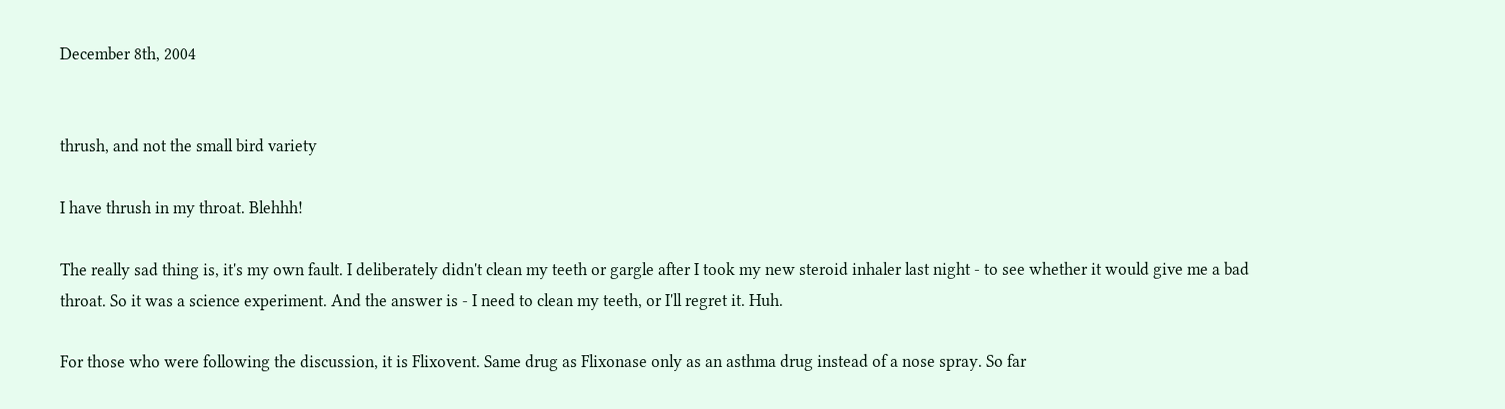December 8th, 2004


thrush, and not the small bird variety

I have thrush in my throat. Blehhh!

The really sad thing is, it's my own fault. I deliberately didn't clean my teeth or gargle after I took my new steroid inhaler last night - to see whether it would give me a bad throat. So it was a science experiment. And the answer is - I need to clean my teeth, or I'll regret it. Huh.

For those who were following the discussion, it is Flixovent. Same drug as Flixonase only as an asthma drug instead of a nose spray. So far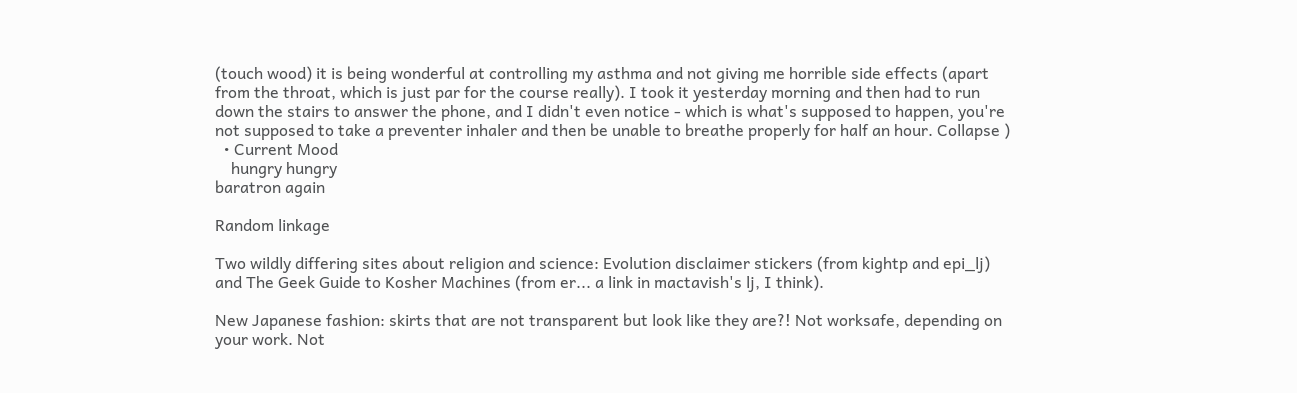(touch wood) it is being wonderful at controlling my asthma and not giving me horrible side effects (apart from the throat, which is just par for the course really). I took it yesterday morning and then had to run down the stairs to answer the phone, and I didn't even notice - which is what's supposed to happen, you're not supposed to take a preventer inhaler and then be unable to breathe properly for half an hour. Collapse )
  • Current Mood
    hungry hungry
baratron again

Random linkage

Two wildly differing sites about religion and science: Evolution disclaimer stickers (from kightp and epi_lj) and The Geek Guide to Kosher Machines (from er... a link in mactavish's lj, I think).

New Japanese fashion: skirts that are not transparent but look like they are?! Not worksafe, depending on your work. Not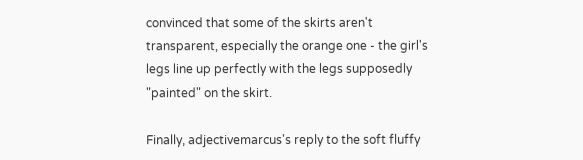convinced that some of the skirts aren't transparent, especially the orange one - the girl's legs line up perfectly with the legs supposedly "painted" on the skirt.

Finally, adjectivemarcus's reply to the soft fluffy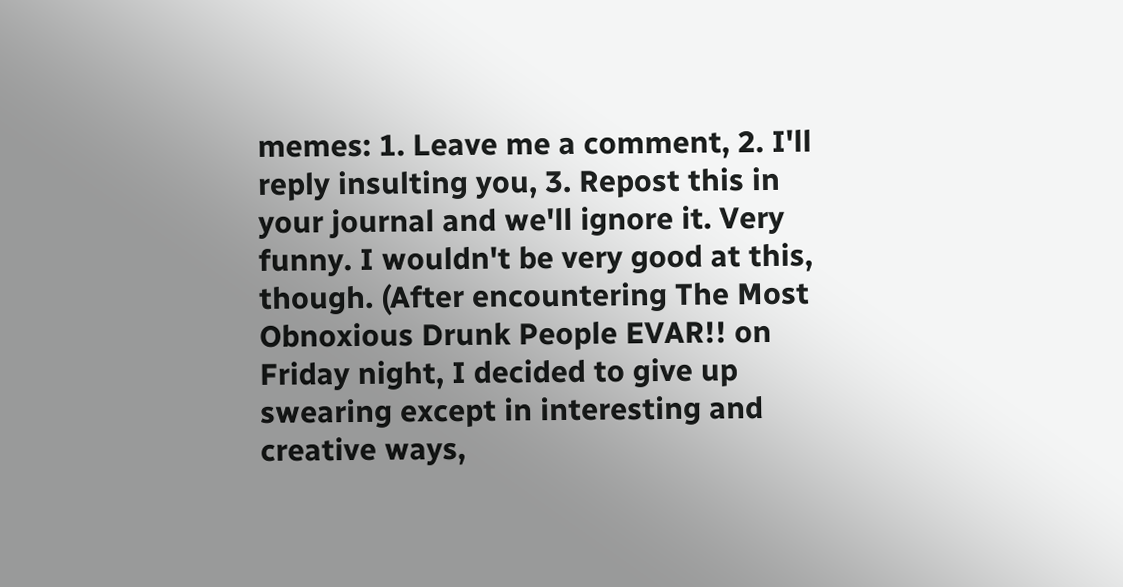memes: 1. Leave me a comment, 2. I'll reply insulting you, 3. Repost this in your journal and we'll ignore it. Very funny. I wouldn't be very good at this, though. (After encountering The Most Obnoxious Drunk People EVAR!! on Friday night, I decided to give up swearing except in interesting and creative ways,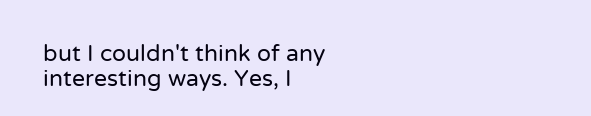but I couldn't think of any interesting ways. Yes, I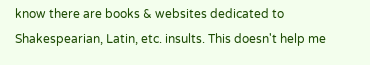know there are books & websites dedicated to Shakespearian, Latin, etc. insults. This doesn't help me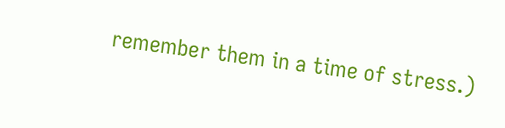remember them in a time of stress.)